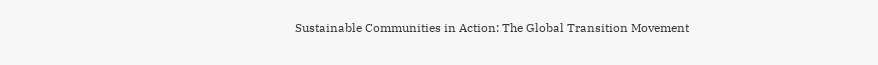Sustainable Communities in Action: The Global Transition Movement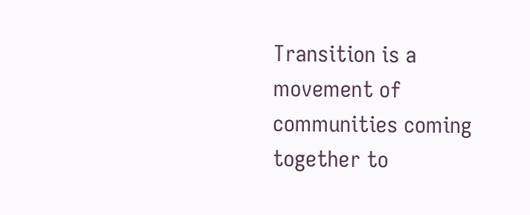Transition is a movement of communities coming together to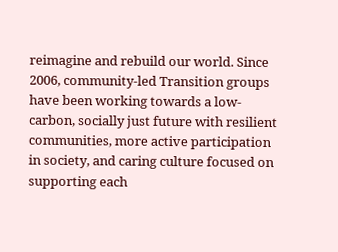reimagine and rebuild our world. Since 2006, community-led Transition groups have been working towards a low-carbon, socially just future with resilient communities, more active participation in society, and caring culture focused on supporting each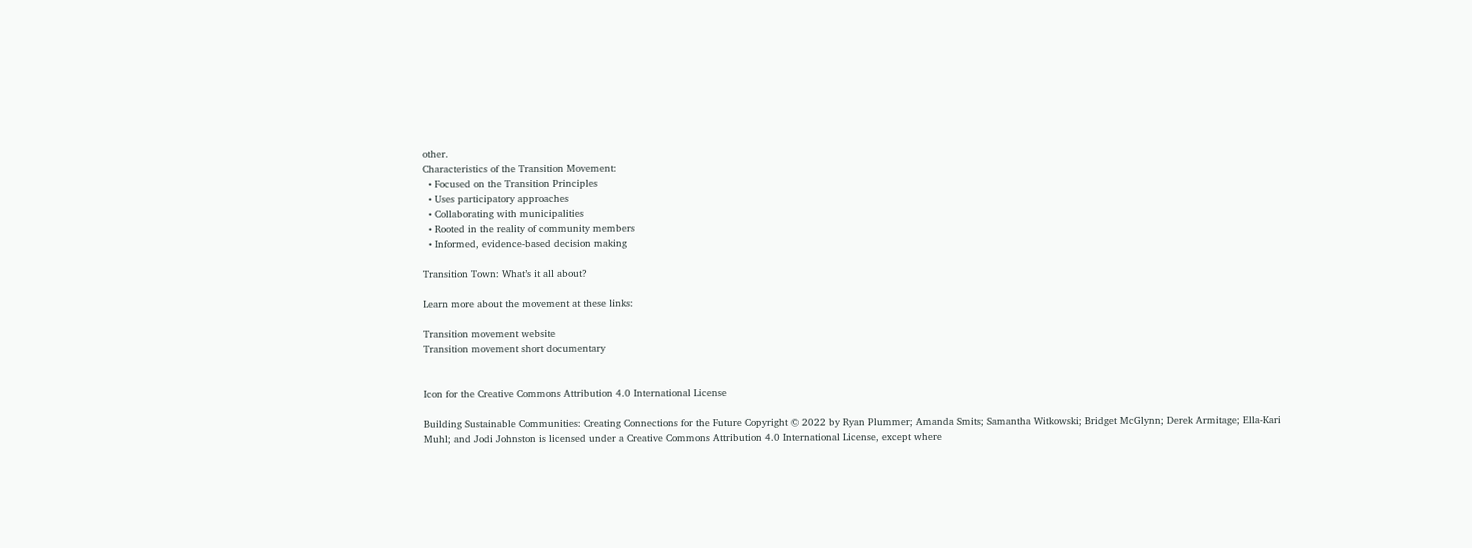other.
Characteristics of the Transition Movement:
  • Focused on the Transition Principles
  • Uses participatory approaches
  • Collaborating with municipalities
  • Rooted in the reality of community members
  • Informed, evidence-based decision making

Transition Town: What’s it all about?

Learn more about the movement at these links:

Transition movement website
Transition movement short documentary


Icon for the Creative Commons Attribution 4.0 International License

Building Sustainable Communities: Creating Connections for the Future Copyright © 2022 by Ryan Plummer; Amanda Smits; Samantha Witkowski; Bridget McGlynn; Derek Armitage; Ella-Kari Muhl; and Jodi Johnston is licensed under a Creative Commons Attribution 4.0 International License, except where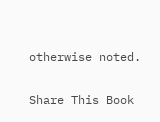otherwise noted.

Share This Book